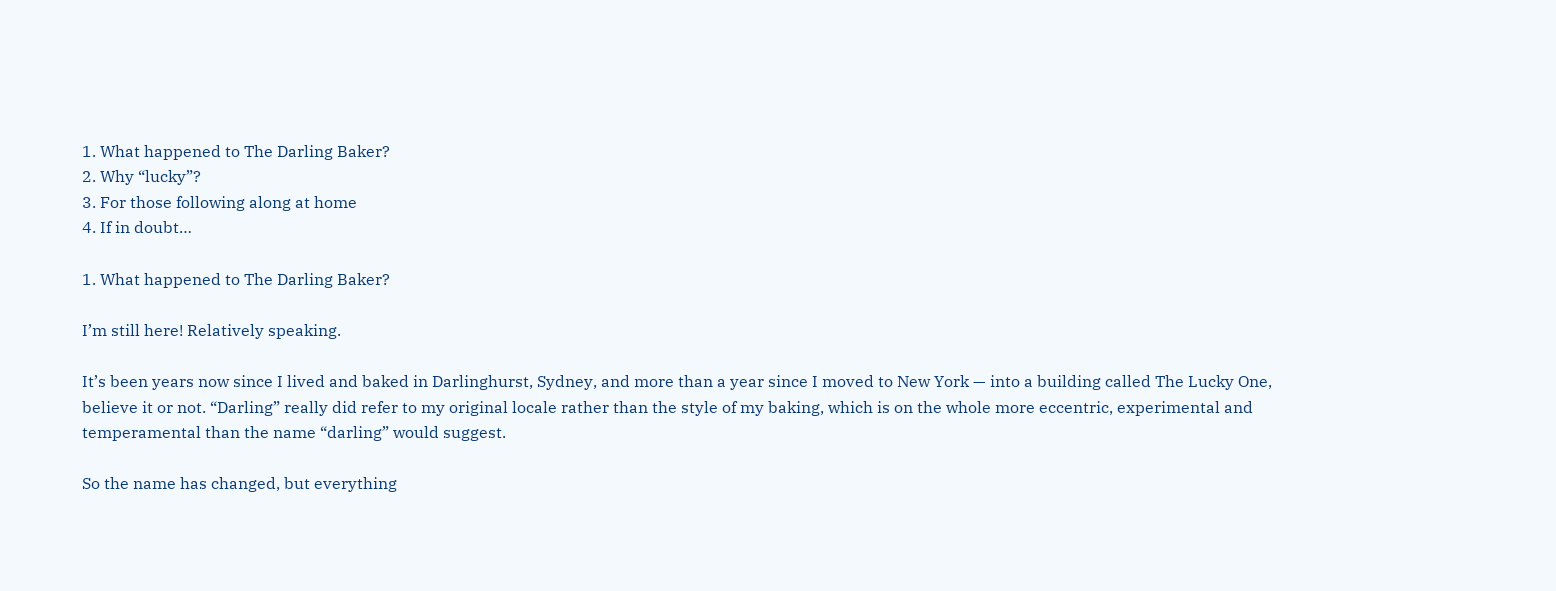1. What happened to The Darling Baker?
2. Why “lucky”?
3. For those following along at home
4. If in doubt…

1. What happened to The Darling Baker?

I’m still here! Relatively speaking.

It’s been years now since I lived and baked in Darlinghurst, Sydney, and more than a year since I moved to New York — into a building called The Lucky One, believe it or not. “Darling” really did refer to my original locale rather than the style of my baking, which is on the whole more eccentric, experimental and temperamental than the name “darling” would suggest.

So the name has changed, but everything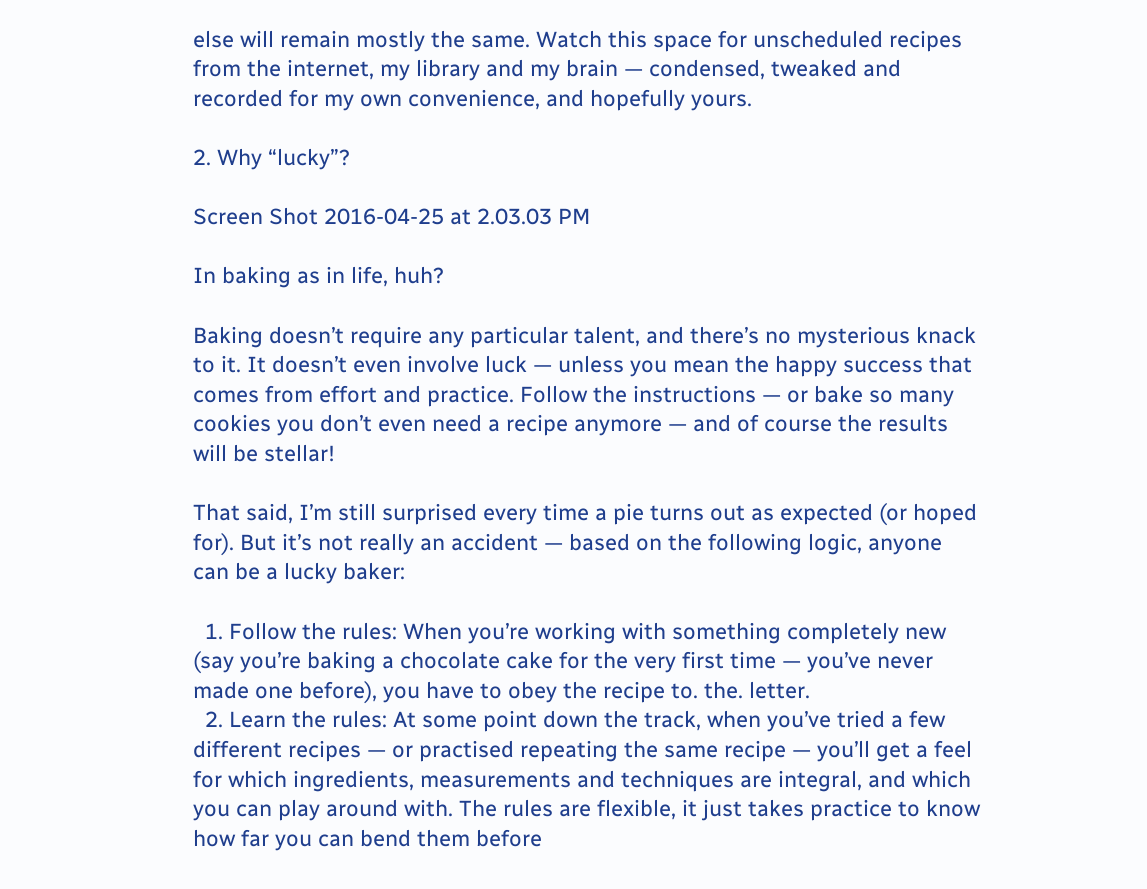else will remain mostly the same. Watch this space for unscheduled recipes from the internet, my library and my brain — condensed, tweaked and recorded for my own convenience, and hopefully yours.

2. Why “lucky”?

Screen Shot 2016-04-25 at 2.03.03 PM

In baking as in life, huh?

Baking doesn’t require any particular talent, and there’s no mysterious knack to it. It doesn’t even involve luck — unless you mean the happy success that comes from effort and practice. Follow the instructions — or bake so many cookies you don’t even need a recipe anymore — and of course the results will be stellar!

That said, I’m still surprised every time a pie turns out as expected (or hoped for). But it’s not really an accident — based on the following logic, anyone can be a lucky baker:

  1. Follow the rules: When you’re working with something completely new (say you’re baking a chocolate cake for the very first time — you’ve never made one before), you have to obey the recipe to. the. letter.
  2. Learn the rules: At some point down the track, when you’ve tried a few different recipes — or practised repeating the same recipe — you’ll get a feel for which ingredients, measurements and techniques are integral, and which you can play around with. The rules are flexible, it just takes practice to know how far you can bend them before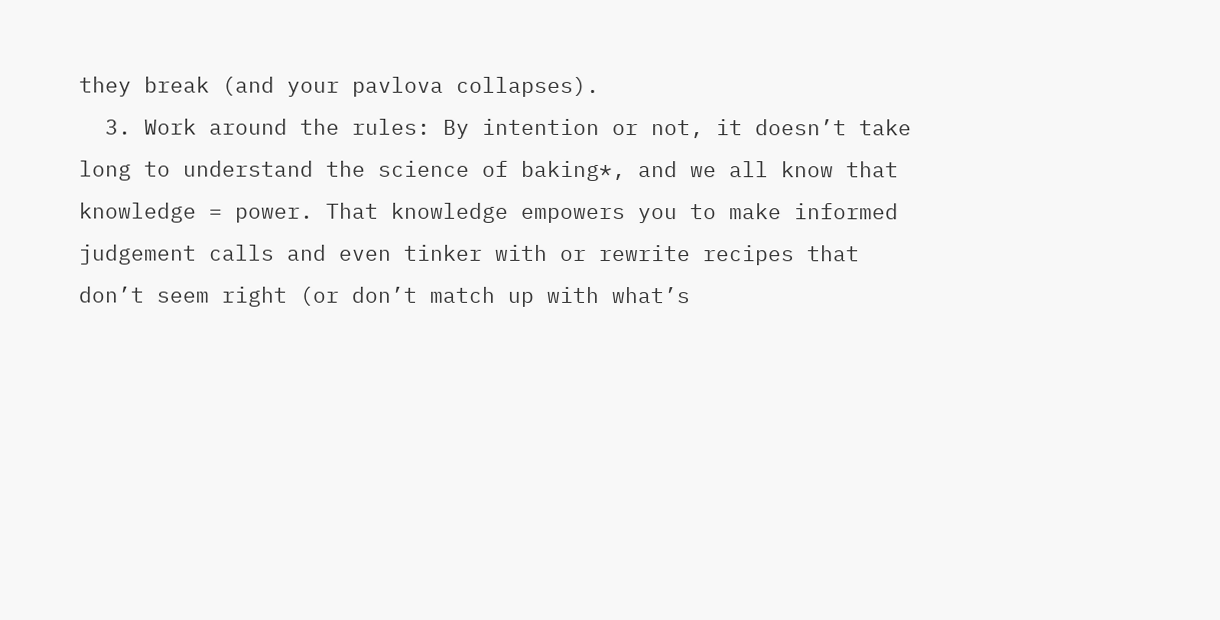they break (and your pavlova collapses).
  3. Work around the rules: By intention or not, it doesn’t take long to understand the science of baking*, and we all know that knowledge = power. That knowledge empowers you to make informed judgement calls and even tinker with or rewrite recipes that don’t seem right (or don’t match up with what’s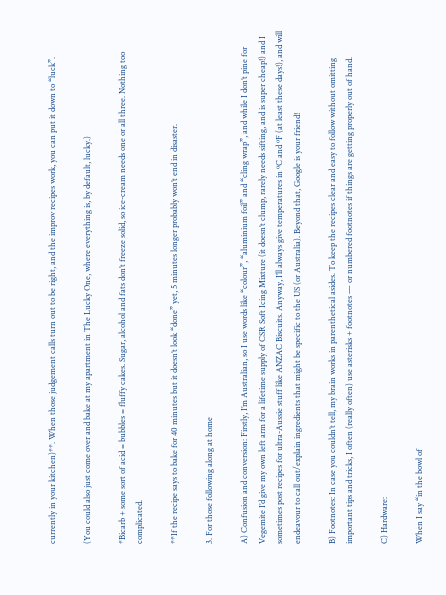currently in your kitchen)**. When those judgement calls turn out to be right, and the improv recipes work, you can put it down to “luck”.

(You could also just come over and bake at my apartment in The Lucky One, where everything is, by default, lucky.)

*Bicarb + some sort of acid = bubbles = fluffy cakes. Sugar, alcohol and fats don’t freeze solid, so ice-cream needs one or all three. Nothing too complicated.

**If the recipe says to bake for 40 minutes but it doesn’t look “done” yet, 5 minutes longer probably won’t end in disaster.

3. For those following along at home

A) Confusion and conversion: Firstly, I’m Australian, so I use words like “colour”, “aluminium foil” and “cling wrap”, and while I don’t pine for Vegemite I’d give my own left arm for a lifetime supply of CSR Soft Icing Mixture (it doesn’t clump, rarely needs sifting, and is super cheap!) and I sometimes post recipes for ultra-Aussie stuff like ANZAC Biscuits. Anyway, I’ll always give temperatures in ºC and ºF (at least these days!), and will endeavour to call out/explain ingredients that might be specific to the US (or Australia). Beyond that, Google is your friend!

B) Footnotes: In case you couldn’t tell, my brain works in parenthetical asides. To keep the recipes clear and easy to follow without omitting important tips and tricks, I often (really often) use asterisks + footnotes — or numbered footnotes if things are getting properly out of hand.

C) Hardware:

When I say “in the bowl of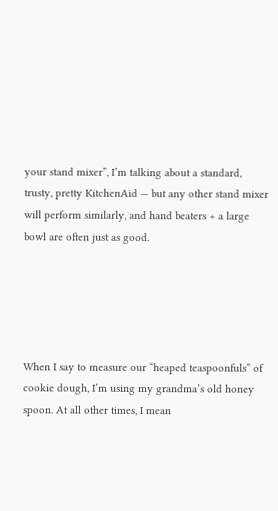your stand mixer”, I’m talking about a standard, trusty, pretty KitchenAid — but any other stand mixer will perform similarly, and hand beaters + a large bowl are often just as good.





When I say to measure our “heaped teaspoonfuls” of cookie dough, I’m using my grandma’s old honey spoon. At all other times, I mean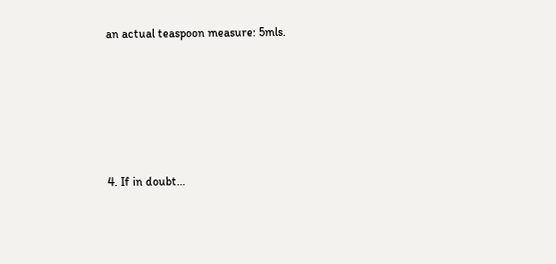an actual teaspoon measure: 5mls.





4. If in doubt…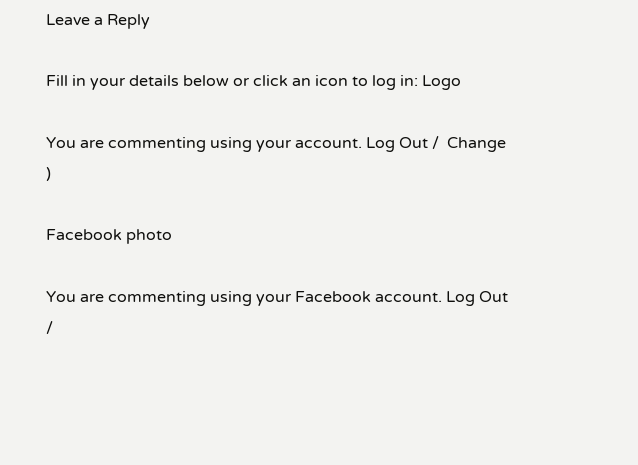Leave a Reply

Fill in your details below or click an icon to log in: Logo

You are commenting using your account. Log Out /  Change )

Facebook photo

You are commenting using your Facebook account. Log Out /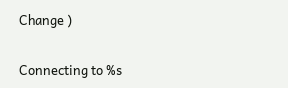Change )

Connecting to %s